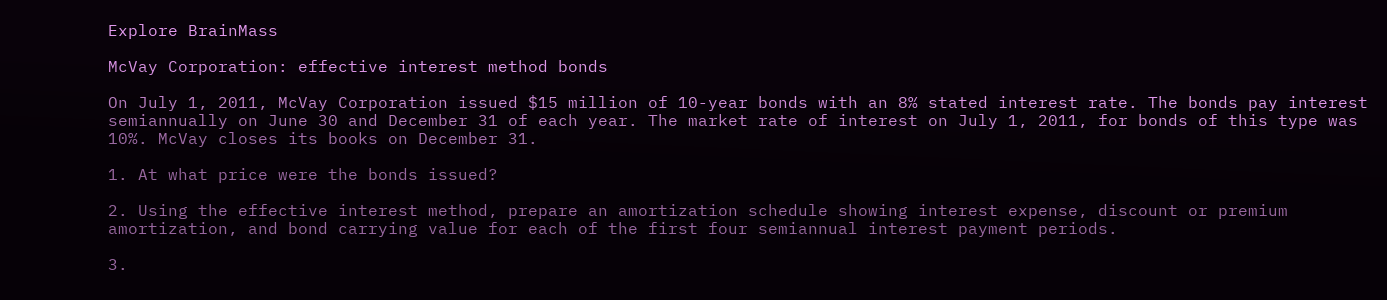Explore BrainMass

McVay Corporation: effective interest method bonds

On July 1, 2011, McVay Corporation issued $15 million of 10-year bonds with an 8% stated interest rate. The bonds pay interest semiannually on June 30 and December 31 of each year. The market rate of interest on July 1, 2011, for bonds of this type was 10%. McVay closes its books on December 31.

1. At what price were the bonds issued?

2. Using the effective interest method, prepare an amortization schedule showing interest expense, discount or premium amortization, and bond carrying value for each of the first four semiannual interest payment periods.

3.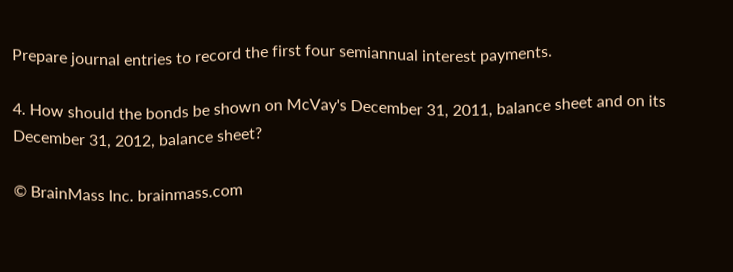Prepare journal entries to record the first four semiannual interest payments.

4. How should the bonds be shown on McVay's December 31, 2011, balance sheet and on its December 31, 2012, balance sheet?

© BrainMass Inc. brainmass.com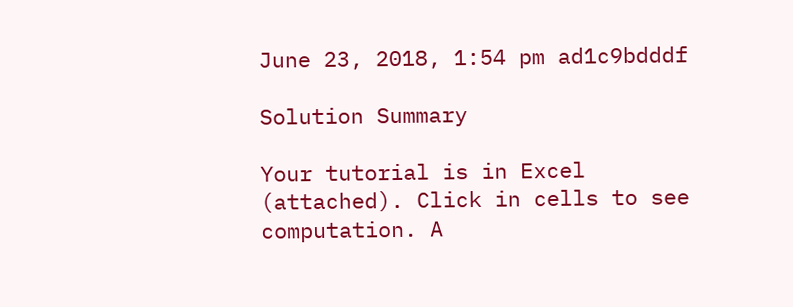June 23, 2018, 1:54 pm ad1c9bdddf

Solution Summary

Your tutorial is in Excel (attached). Click in cells to see computation. A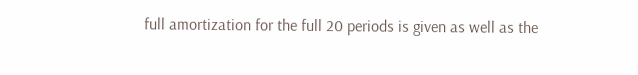full amortization for the full 20 periods is given as well as the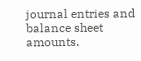journal entries and balance sheet amounts.